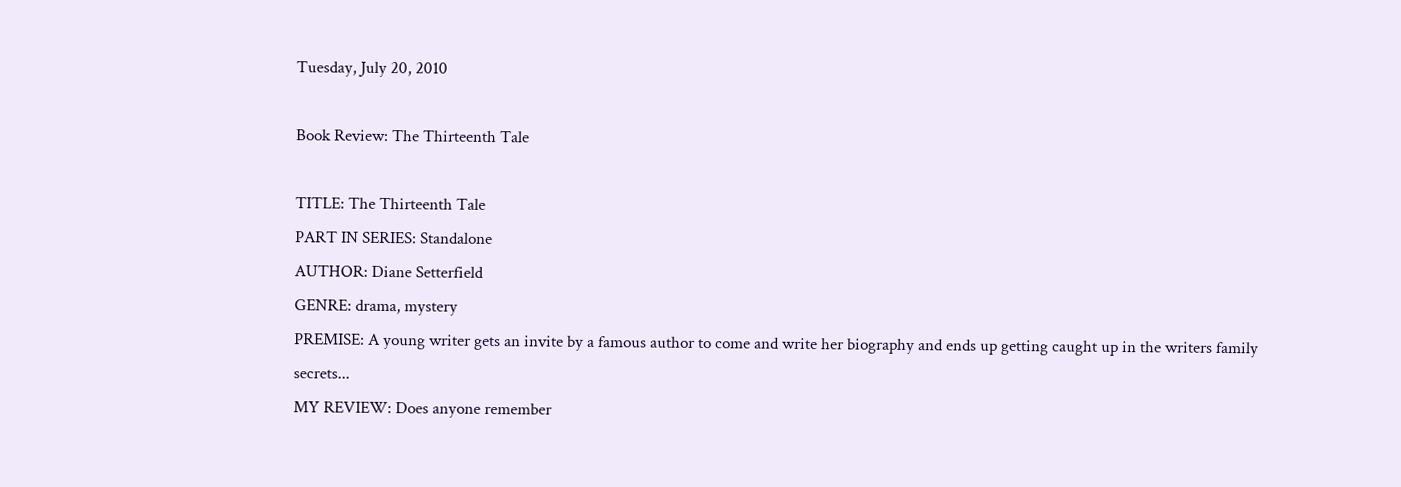Tuesday, July 20, 2010

Book Review: The Thirteenth Tale

TITLE: The Thirteenth Tale
PART IN SERIES: Standalone
AUTHOR: Diane Setterfield
GENRE: drama, mystery
PREMISE: A young writer gets an invite by a famous author to come and write her biography and ends up getting caught up in the writers family secrets...
MY REVIEW: Does anyone remember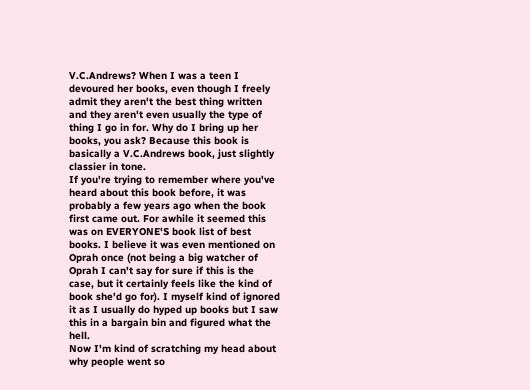V.C.Andrews? When I was a teen I devoured her books, even though I freely admit they aren't the best thing written and they aren't even usually the type of thing I go in for. Why do I bring up her books, you ask? Because this book is basically a V.C.Andrews book, just slightly classier in tone.
If you're trying to remember where you've heard about this book before, it was probably a few years ago when the book first came out. For awhile it seemed this was on EVERYONE'S book list of best books. I believe it was even mentioned on Oprah once (not being a big watcher of Oprah I can't say for sure if this is the case, but it certainly feels like the kind of book she'd go for). I myself kind of ignored it as I usually do hyped up books but I saw this in a bargain bin and figured what the hell.
Now I'm kind of scratching my head about why people went so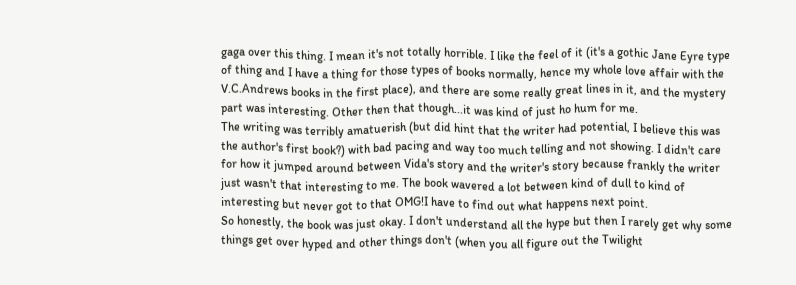gaga over this thing. I mean it's not totally horrible. I like the feel of it (it's a gothic Jane Eyre type of thing and I have a thing for those types of books normally, hence my whole love affair with the V.C.Andrews books in the first place), and there are some really great lines in it, and the mystery part was interesting. Other then that though...it was kind of just ho hum for me.
The writing was terribly amatuerish (but did hint that the writer had potential, I believe this was the author's first book?) with bad pacing and way too much telling and not showing. I didn't care for how it jumped around between Vida's story and the writer's story because frankly the writer just wasn't that interesting to me. The book wavered a lot between kind of dull to kind of interesting but never got to that OMG!I have to find out what happens next point.
So honestly, the book was just okay. I don't understand all the hype but then I rarely get why some things get over hyped and other things don't (when you all figure out the Twilight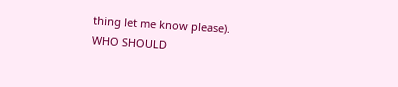thing let me know please).
WHO SHOULD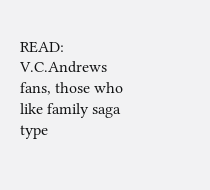READ: V.C.Andrews fans, those who like family saga type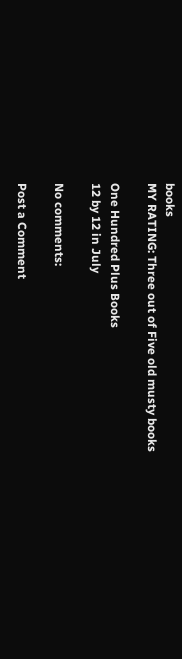books
MY RATING: Three out of Five old musty books

One Hundred Plus Books
12 by 12 in July

No comments:

Post a Comment